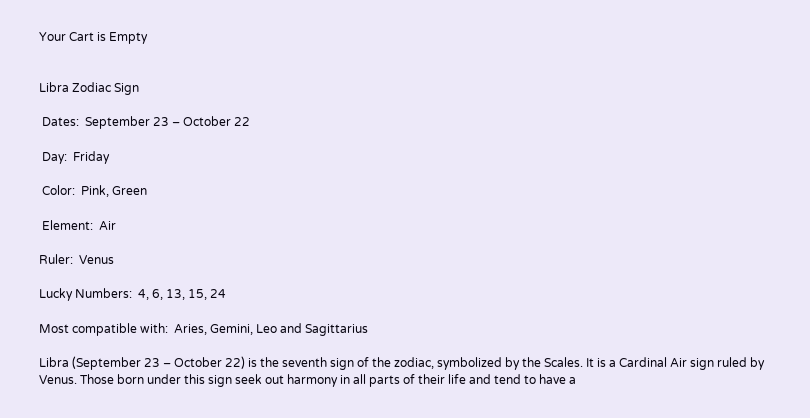Your Cart is Empty


Libra Zodiac Sign

 Dates:  September 23 – October 22

 Day:  Friday

 Color:  Pink, Green

 Element:  Air

Ruler:  Venus

Lucky Numbers:  4, 6, 13, 15, 24

Most compatible with:  Aries, Gemini, Leo and Sagittarius

Libra (September 23 – October 22) is the seventh sign of the zodiac, symbolized by the Scales. It is a Cardinal Air sign ruled by Venus. Those born under this sign seek out harmony in all parts of their life and tend to have a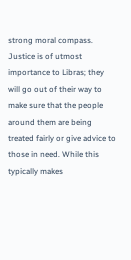strong moral compass. Justice is of utmost importance to Libras; they will go out of their way to make sure that the people around them are being treated fairly or give advice to those in need. While this typically makes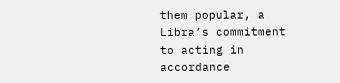them popular, a Libra’s commitment to acting in accordance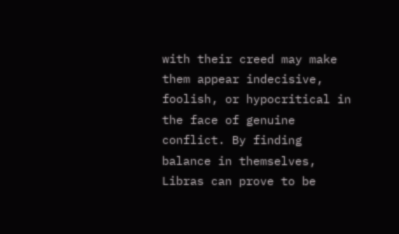with their creed may make them appear indecisive, foolish, or hypocritical in the face of genuine conflict. By finding balance in themselves, Libras can prove to be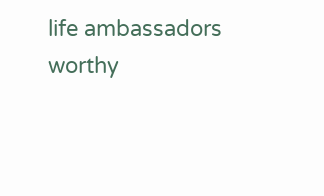life ambassadors worthy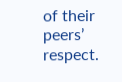of their peers’ respect.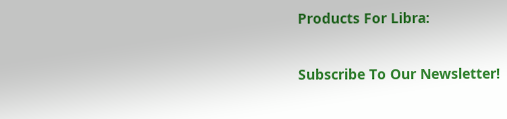Products For Libra:

Subscribe To Our Newsletter!